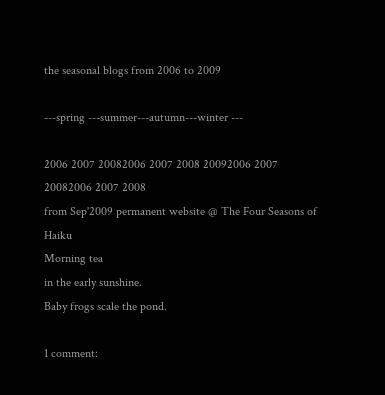the seasonal blogs from 2006 to 2009

---spring ---summer---autumn---winter ---

2006 2007 20082006 2007 2008 20092006 2007 20082006 2007 2008
from Sep'2009 permanent website @ The Four Seasons of Haiku
Morning tea
in the early sunshine.
Baby frogs scale the pond.

1 comment: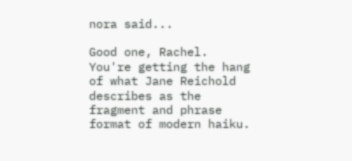nora said...

Good one, Rachel. You're getting the hang of what Jane Reichold describes as the fragment and phrase format of modern haiku.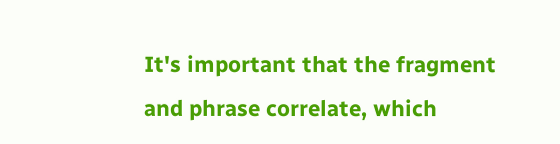It's important that the fragment and phrase correlate, which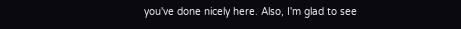you've done nicely here. Also, I'm glad to see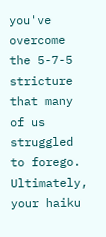you've overcome the 5-7-5 stricture that many of us struggled to forego. Ultimately, your haiku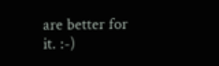are better for it. :-)